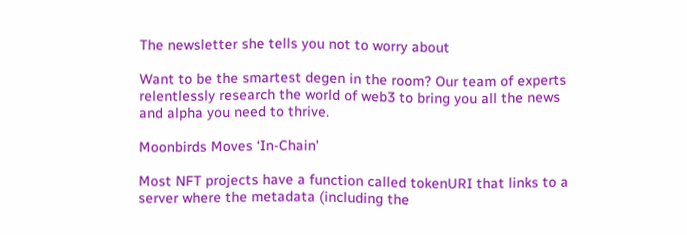The newsletter she tells you not to worry about

Want to be the smartest degen in the room? Our team of experts relentlessly research the world of web3 to bring you all the news and alpha you need to thrive.

Moonbirds Moves ‘In-Chain’

Most NFT projects have a function called tokenURI that links to a server where the metadata (including the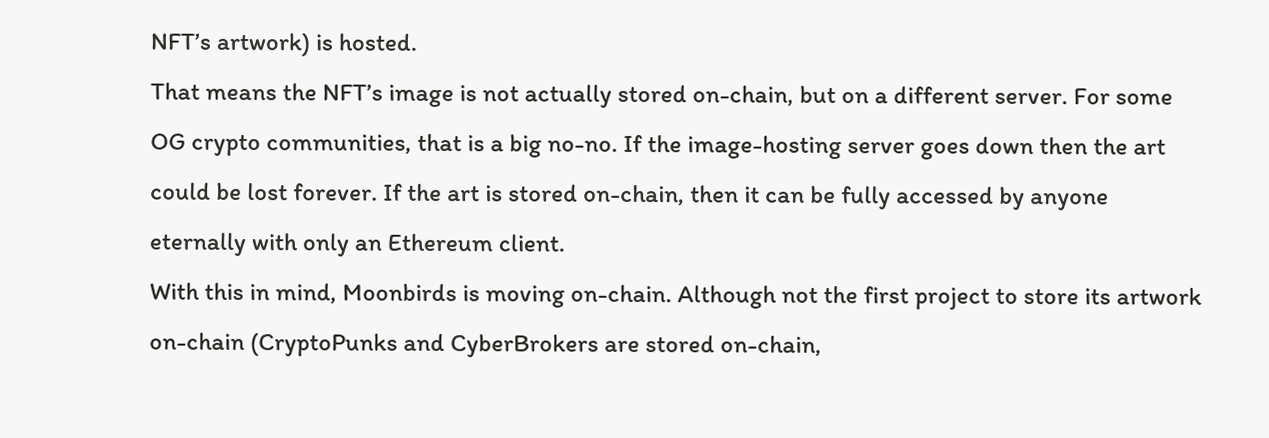NFT’s artwork) is hosted.
That means the NFT’s image is not actually stored on-chain, but on a different server. For some OG crypto communities, that is a big no-no. If the image-hosting server goes down then the art could be lost forever. If the art is stored on-chain, then it can be fully accessed by anyone eternally with only an Ethereum client.
With this in mind, Moonbirds is moving on-chain. Although not the first project to store its artwork on-chain (CryptoPunks and CyberBrokers are stored on-chain,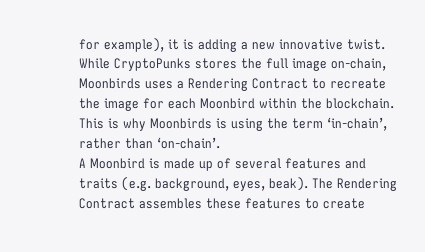for example), it is adding a new innovative twist.
While CryptoPunks stores the full image on-chain, Moonbirds uses a Rendering Contract to recreate the image for each Moonbird within the blockchain. This is why Moonbirds is using the term ‘in-chain’, rather than ‘on-chain’.
A Moonbird is made up of several features and traits (e.g. background, eyes, beak). The Rendering Contract assembles these features to create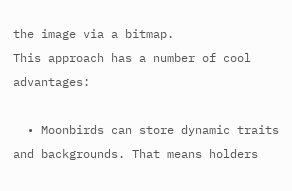the image via a bitmap.
This approach has a number of cool advantages:

  • Moonbirds can store dynamic traits and backgrounds. That means holders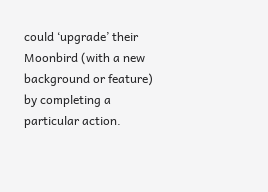could ‘upgrade’ their Moonbird (with a new background or feature) by completing a particular action.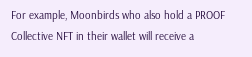For example, Moonbirds who also hold a PROOF Collective NFT in their wallet will receive a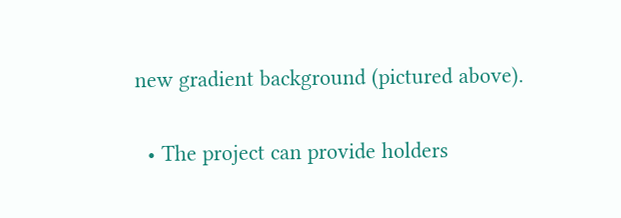new gradient background (pictured above).

  • The project can provide holders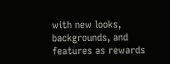with new looks, backgrounds, and features as rewards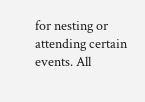for nesting or attending certain events. All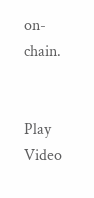on-chain.


Play Video